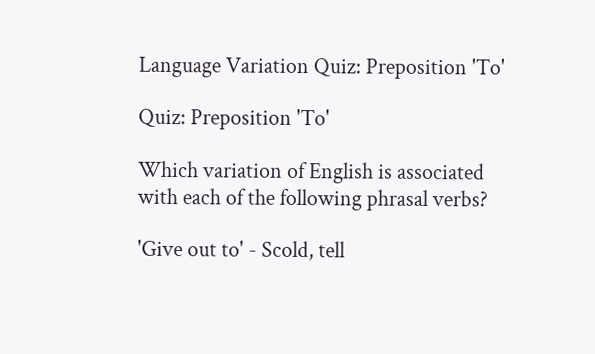Language Variation Quiz: Preposition 'To'

Quiz: Preposition 'To'

Which variation of English is associated with each of the following phrasal verbs?

'Give out to' - Scold, tell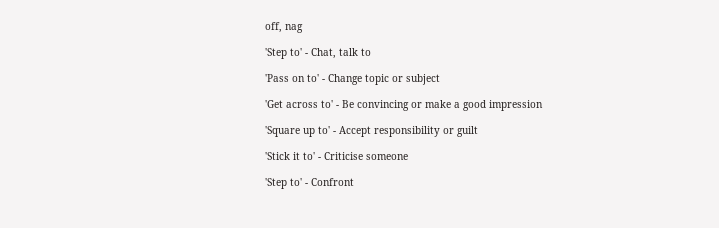off, nag

'Step to' - Chat, talk to

'Pass on to' - Change topic or subject

'Get across to' - Be convincing or make a good impression

'Square up to' - Accept responsibility or guilt

'Stick it to' - Criticise someone

'Step to' - Confront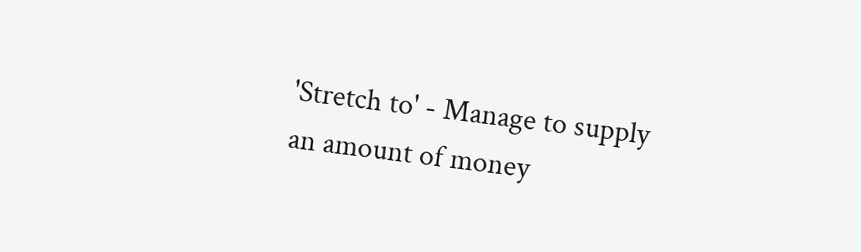'Stretch to' - Manage to supply an amount of money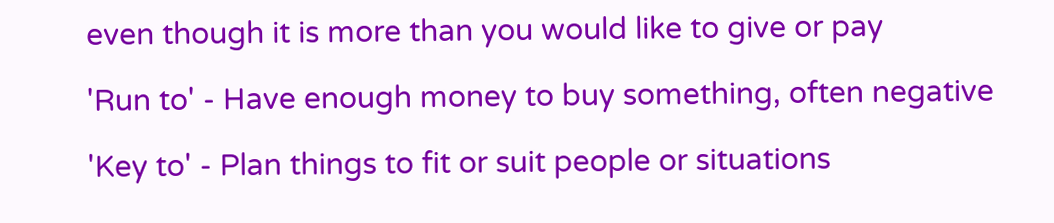even though it is more than you would like to give or pay

'Run to' - Have enough money to buy something, often negative

'Key to' - Plan things to fit or suit people or situations